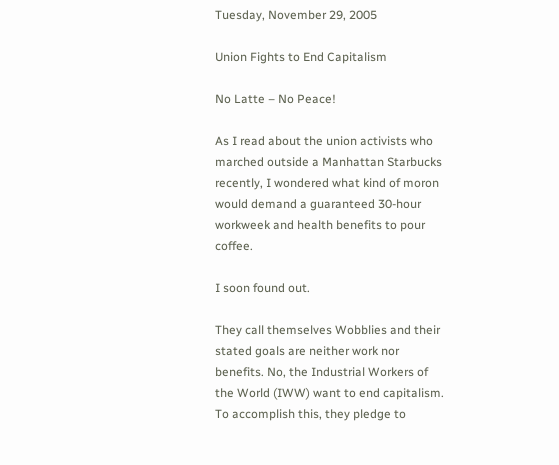Tuesday, November 29, 2005

Union Fights to End Capitalism

No Latte – No Peace!

As I read about the union activists who marched outside a Manhattan Starbucks recently, I wondered what kind of moron would demand a guaranteed 30-hour workweek and health benefits to pour coffee.

I soon found out.

They call themselves Wobblies and their stated goals are neither work nor benefits. No, the Industrial Workers of the World (IWW) want to end capitalism. To accomplish this, they pledge to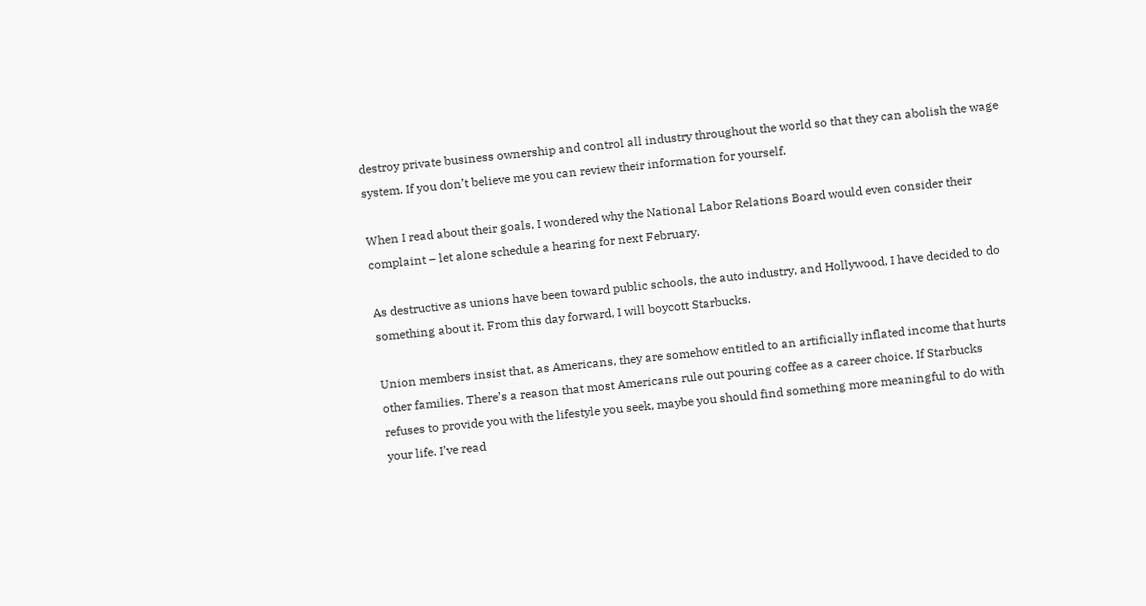destroy private business ownership and control all industry throughout the world so that they can abolish the wage system. If you don’t believe me you can review their information for yourself.

When I read about their goals, I wondered why the National Labor Relations Board would even consider their complaint – let alone schedule a hearing for next February.

As destructive as unions have been toward public schools, the auto industry, and Hollywood, I have decided to do something about it. From this day forward, I will boycott Starbucks.

Union members insist that, as Americans, they are somehow entitled to an artificially inflated income that hurts other families. There’s a reason that most Americans rule out pouring coffee as a career choice. If Starbucks refuses to provide you with the lifestyle you seek, maybe you should find something more meaningful to do with your life. I’ve read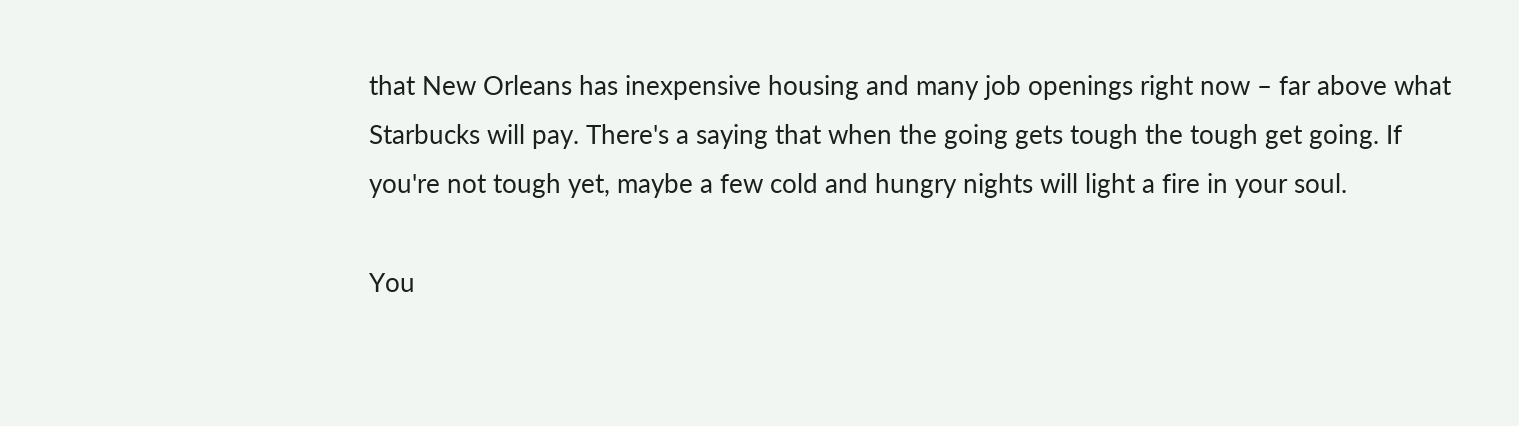that New Orleans has inexpensive housing and many job openings right now – far above what Starbucks will pay. There's a saying that when the going gets tough the tough get going. If you're not tough yet, maybe a few cold and hungry nights will light a fire in your soul.

You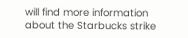will find more information about the Starbucks strike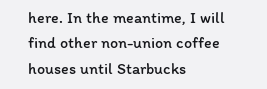here. In the meantime, I will find other non-union coffee houses until Starbucks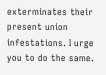exterminates their present union infestations. I urge you to do the same.